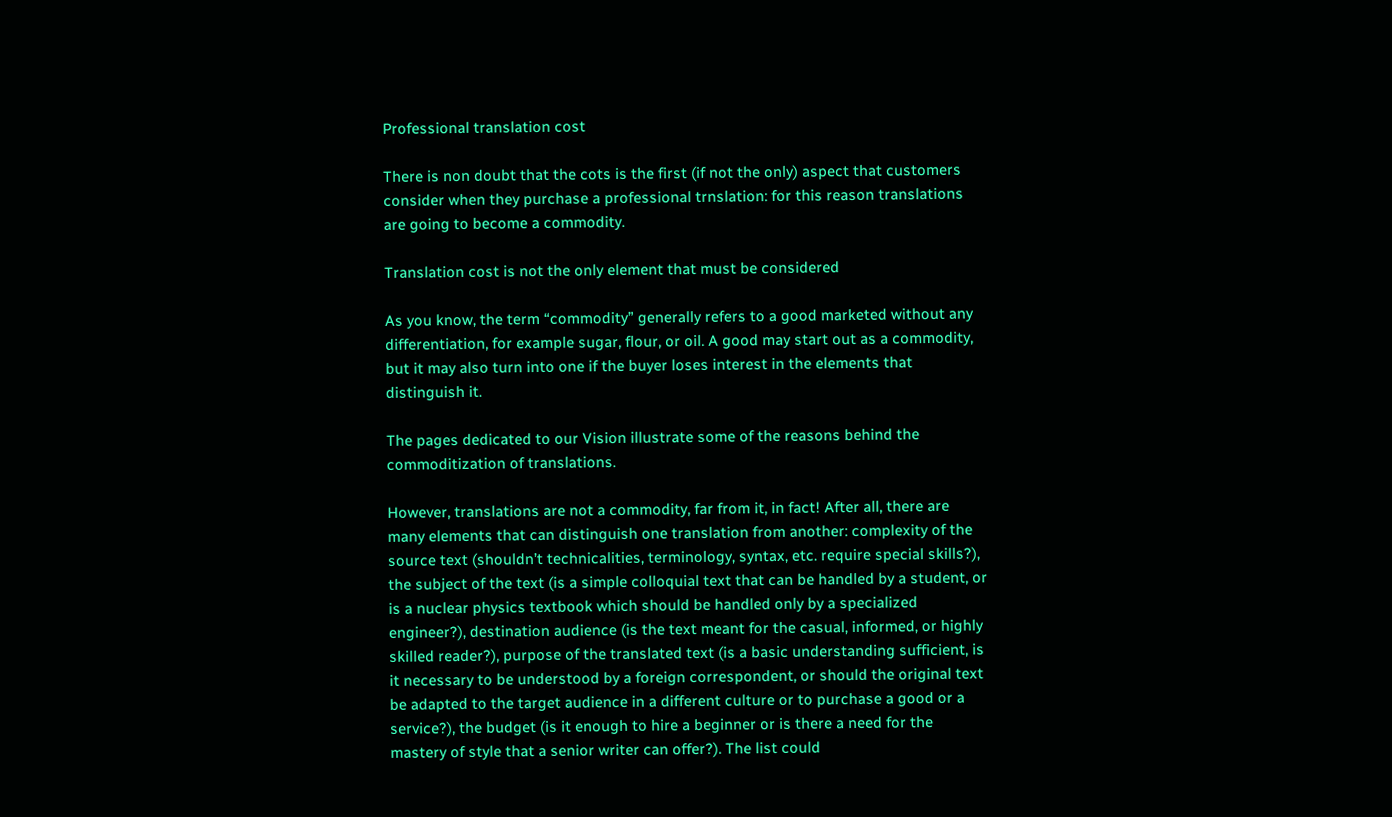Professional translation cost

There is non doubt that the cots is the first (if not the only) aspect that customers consider when they purchase a professional trnslation: for this reason translations are going to become a commodity.

Translation cost is not the only element that must be considered

As you know, the term “commodity” generally refers to a good marketed without any differentiation, for example sugar, flour, or oil. A good may start out as a commodity, but it may also turn into one if the buyer loses interest in the elements that distinguish it.

The pages dedicated to our Vision illustrate some of the reasons behind the commoditization of translations.

However, translations are not a commodity, far from it, in fact! After all, there are many elements that can distinguish one translation from another: complexity of the source text (shouldn’t technicalities, terminology, syntax, etc. require special skills?), the subject of the text (is a simple colloquial text that can be handled by a student, or is a nuclear physics textbook which should be handled only by a specialized engineer?), destination audience (is the text meant for the casual, informed, or highly skilled reader?), purpose of the translated text (is a basic understanding sufficient, is it necessary to be understood by a foreign correspondent, or should the original text be adapted to the target audience in a different culture or to purchase a good or a service?), the budget (is it enough to hire a beginner or is there a need for the mastery of style that a senior writer can offer?). The list could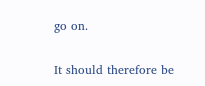go on.

It should therefore be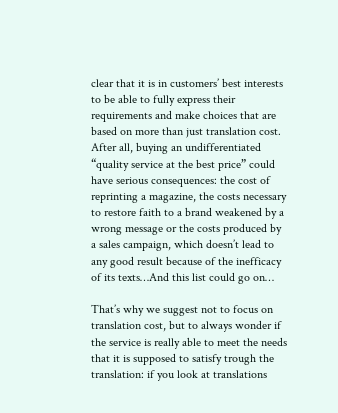clear that it is in customers’ best interests to be able to fully express their requirements and make choices that are based on more than just translation cost. After all, buying an undifferentiated “quality service at the best price” could have serious consequences: the cost of reprinting a magazine, the costs necessary to restore faith to a brand weakened by a wrong message or the costs produced by a sales campaign, which doesn’t lead to any good result because of the inefficacy of its texts…And this list could go on…

That’s why we suggest not to focus on translation cost, but to always wonder if the service is really able to meet the needs that it is supposed to satisfy trough the translation: if you look at translations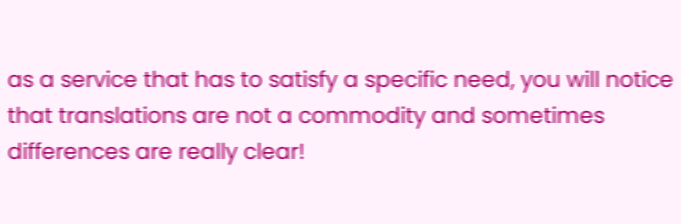as a service that has to satisfy a specific need, you will notice that translations are not a commodity and sometimes differences are really clear!